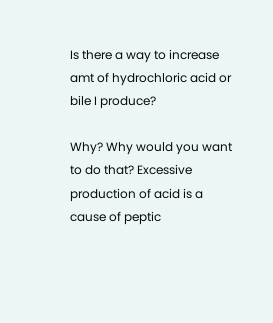Is there a way to increase amt of hydrochloric acid or bile I produce?

Why? Why would you want to do that? Excessive production of acid is a cause of peptic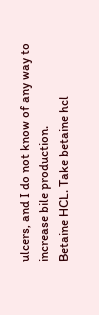ulcers, and I do not know of any way to increase bile production.
Betaine HCL. Take betaine hcl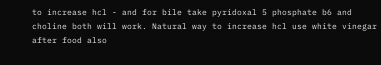to increase hcl - and for bile take pyridoxal 5 phosphate b6 and choline both will work. Natural way to increase hcl use white vinegar after food also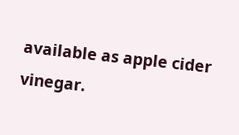available as apple cider vinegar.